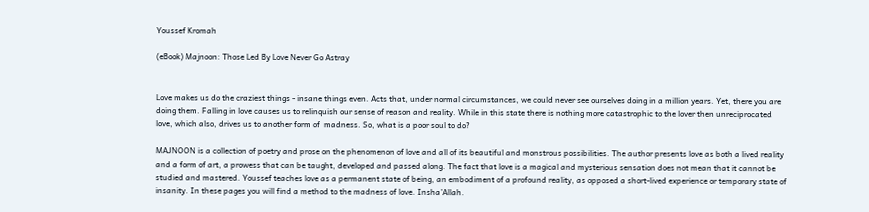Youssef Kromah

(eBook) Majnoon: Those Led By Love Never Go Astray


Love makes us do the craziest things - insane things even. Acts that, under normal circumstances, we could never see ourselves doing in a million years. Yet, there you are doing them. Falling in love causes us to relinquish our sense of reason and reality. While in this state there is nothing more catastrophic to the lover then unreciprocated love, which also, drives us to another form of  madness. So, what is a poor soul to do?

MAJNOON is a collection of poetry and prose on the phenomenon of love and all of its beautiful and monstrous possibilities. The author presents love as both a lived reality and a form of art, a prowess that can be taught, developed and passed along. The fact that love is a magical and mysterious sensation does not mean that it cannot be studied and mastered. Youssef teaches love as a permanent state of being, an embodiment of a profound reality, as opposed a short-lived experience or temporary state of insanity. In these pages you will find a method to the madness of love. Insha’Allah.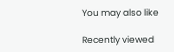You may also like

Recently viewed